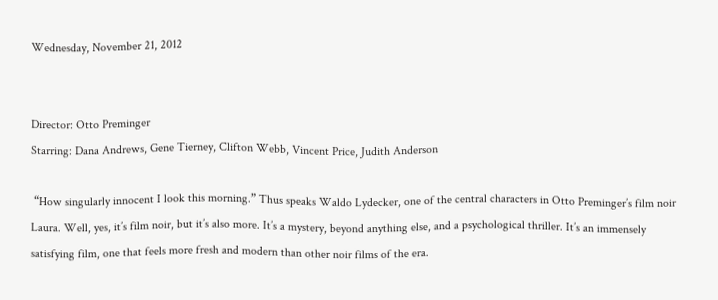Wednesday, November 21, 2012


Director: Otto Preminger
Starring: Dana Andrews, Gene Tierney, Clifton Webb, Vincent Price, Judith Anderson

 “How singularly innocent I look this morning.” Thus speaks Waldo Lydecker, one of the central characters in Otto Preminger’s film noir Laura. Well, yes, it’s film noir, but it’s also more. It’s a mystery, beyond anything else, and a psychological thriller. It’s an immensely satisfying film, one that feels more fresh and modern than other noir films of the era.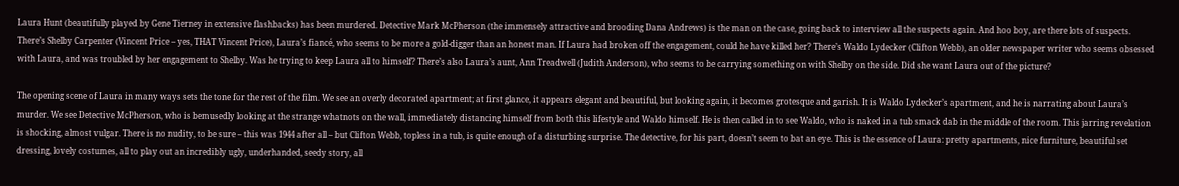Laura Hunt (beautifully played by Gene Tierney in extensive flashbacks) has been murdered. Detective Mark McPherson (the immensely attractive and brooding Dana Andrews) is the man on the case, going back to interview all the suspects again. And hoo boy, are there lots of suspects. There’s Shelby Carpenter (Vincent Price – yes, THAT Vincent Price), Laura’s fiancé, who seems to be more a gold-digger than an honest man. If Laura had broken off the engagement, could he have killed her? There’s Waldo Lydecker (Clifton Webb), an older newspaper writer who seems obsessed with Laura, and was troubled by her engagement to Shelby. Was he trying to keep Laura all to himself? There’s also Laura’s aunt, Ann Treadwell (Judith Anderson), who seems to be carrying something on with Shelby on the side. Did she want Laura out of the picture?

The opening scene of Laura in many ways sets the tone for the rest of the film. We see an overly decorated apartment; at first glance, it appears elegant and beautiful, but looking again, it becomes grotesque and garish. It is Waldo Lydecker’s apartment, and he is narrating about Laura’s murder. We see Detective McPherson, who is bemusedly looking at the strange whatnots on the wall, immediately distancing himself from both this lifestyle and Waldo himself. He is then called in to see Waldo, who is naked in a tub smack dab in the middle of the room. This jarring revelation is shocking, almost vulgar. There is no nudity, to be sure – this was 1944 after all – but Clifton Webb, topless in a tub, is quite enough of a disturbing surprise. The detective, for his part, doesn’t seem to bat an eye. This is the essence of Laura: pretty apartments, nice furniture, beautiful set dressing, lovely costumes, all to play out an incredibly ugly, underhanded, seedy story, all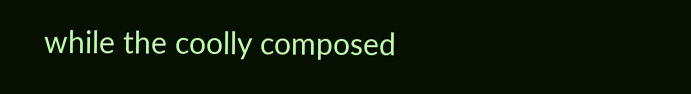while the coolly composed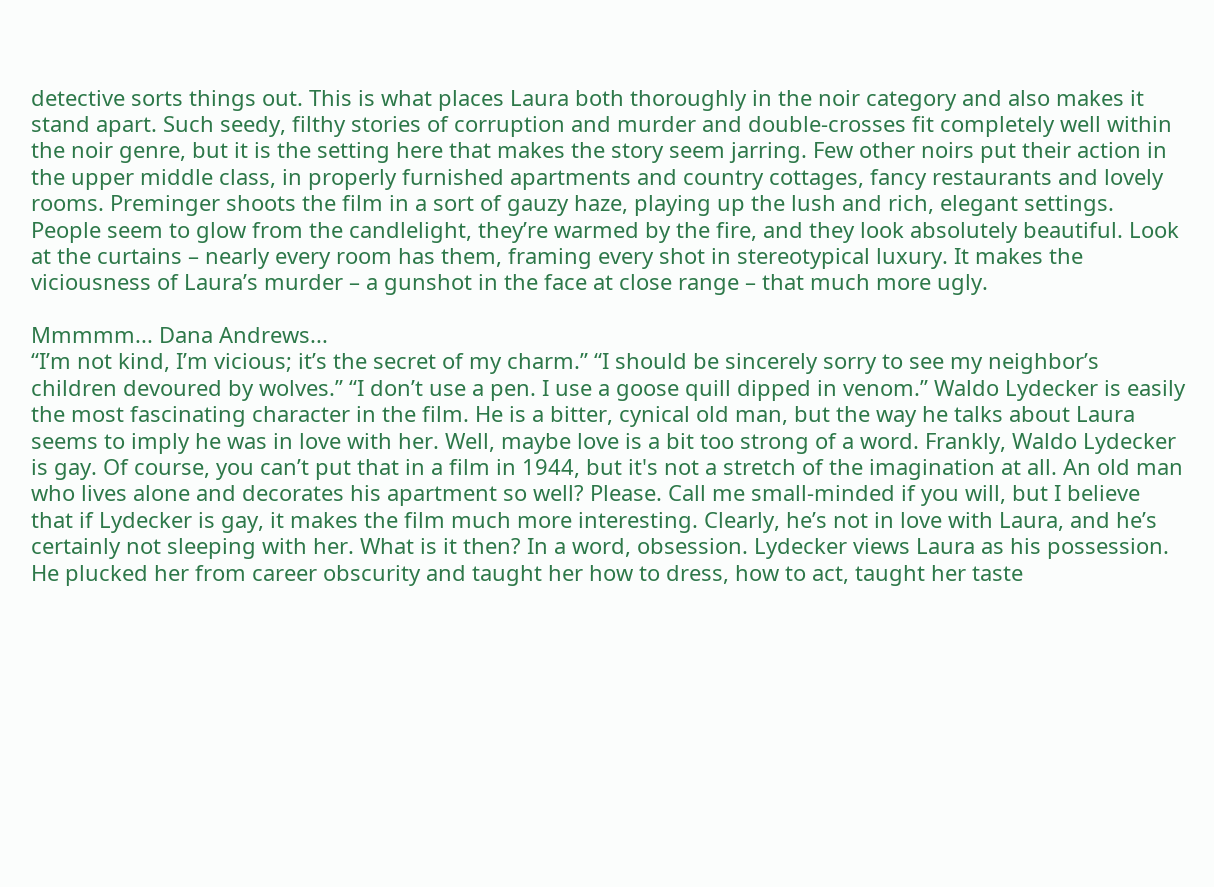detective sorts things out. This is what places Laura both thoroughly in the noir category and also makes it stand apart. Such seedy, filthy stories of corruption and murder and double-crosses fit completely well within the noir genre, but it is the setting here that makes the story seem jarring. Few other noirs put their action in the upper middle class, in properly furnished apartments and country cottages, fancy restaurants and lovely rooms. Preminger shoots the film in a sort of gauzy haze, playing up the lush and rich, elegant settings. People seem to glow from the candlelight, they’re warmed by the fire, and they look absolutely beautiful. Look at the curtains – nearly every room has them, framing every shot in stereotypical luxury. It makes the viciousness of Laura’s murder – a gunshot in the face at close range – that much more ugly.

Mmmmm... Dana Andrews...
“I’m not kind, I’m vicious; it’s the secret of my charm.” “I should be sincerely sorry to see my neighbor’s children devoured by wolves.” “I don’t use a pen. I use a goose quill dipped in venom.” Waldo Lydecker is easily the most fascinating character in the film. He is a bitter, cynical old man, but the way he talks about Laura seems to imply he was in love with her. Well, maybe love is a bit too strong of a word. Frankly, Waldo Lydecker is gay. Of course, you can’t put that in a film in 1944, but it's not a stretch of the imagination at all. An old man who lives alone and decorates his apartment so well? Please. Call me small-minded if you will, but I believe that if Lydecker is gay, it makes the film much more interesting. Clearly, he’s not in love with Laura, and he’s certainly not sleeping with her. What is it then? In a word, obsession. Lydecker views Laura as his possession. He plucked her from career obscurity and taught her how to dress, how to act, taught her taste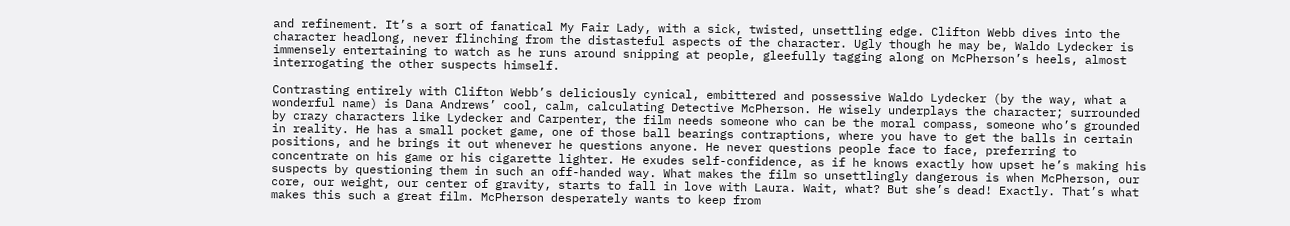and refinement. It’s a sort of fanatical My Fair Lady, with a sick, twisted, unsettling edge. Clifton Webb dives into the character headlong, never flinching from the distasteful aspects of the character. Ugly though he may be, Waldo Lydecker is immensely entertaining to watch as he runs around snipping at people, gleefully tagging along on McPherson’s heels, almost interrogating the other suspects himself.

Contrasting entirely with Clifton Webb’s deliciously cynical, embittered and possessive Waldo Lydecker (by the way, what a wonderful name) is Dana Andrews’ cool, calm, calculating Detective McPherson. He wisely underplays the character; surrounded by crazy characters like Lydecker and Carpenter, the film needs someone who can be the moral compass, someone who’s grounded in reality. He has a small pocket game, one of those ball bearings contraptions, where you have to get the balls in certain positions, and he brings it out whenever he questions anyone. He never questions people face to face, preferring to concentrate on his game or his cigarette lighter. He exudes self-confidence, as if he knows exactly how upset he’s making his suspects by questioning them in such an off-handed way. What makes the film so unsettlingly dangerous is when McPherson, our core, our weight, our center of gravity, starts to fall in love with Laura. Wait, what? But she’s dead! Exactly. That’s what makes this such a great film. McPherson desperately wants to keep from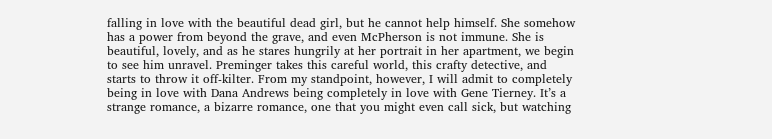falling in love with the beautiful dead girl, but he cannot help himself. She somehow has a power from beyond the grave, and even McPherson is not immune. She is beautiful, lovely, and as he stares hungrily at her portrait in her apartment, we begin to see him unravel. Preminger takes this careful world, this crafty detective, and starts to throw it off-kilter. From my standpoint, however, I will admit to completely being in love with Dana Andrews being completely in love with Gene Tierney. It’s a strange romance, a bizarre romance, one that you might even call sick, but watching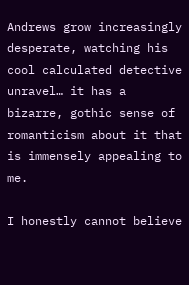Andrews grow increasingly desperate, watching his cool calculated detective unravel… it has a bizarre, gothic sense of romanticism about it that is immensely appealing to me.

I honestly cannot believe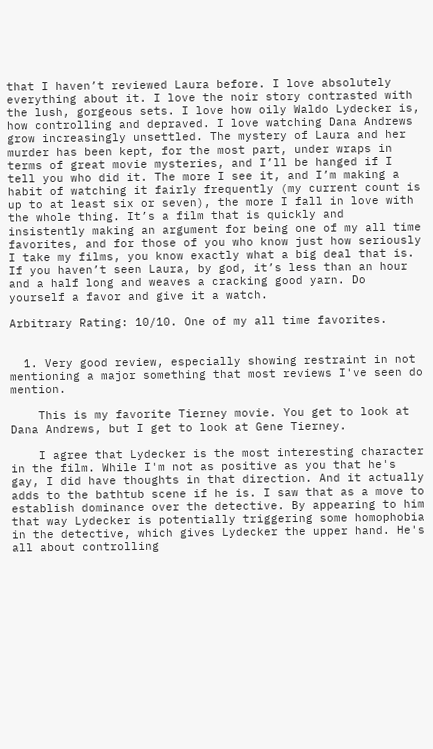that I haven’t reviewed Laura before. I love absolutely everything about it. I love the noir story contrasted with the lush, gorgeous sets. I love how oily Waldo Lydecker is, how controlling and depraved. I love watching Dana Andrews grow increasingly unsettled. The mystery of Laura and her murder has been kept, for the most part, under wraps in terms of great movie mysteries, and I’ll be hanged if I tell you who did it. The more I see it, and I’m making a habit of watching it fairly frequently (my current count is up to at least six or seven), the more I fall in love with the whole thing. It’s a film that is quickly and insistently making an argument for being one of my all time favorites, and for those of you who know just how seriously I take my films, you know exactly what a big deal that is. If you haven’t seen Laura, by god, it’s less than an hour and a half long and weaves a cracking good yarn. Do yourself a favor and give it a watch.

Arbitrary Rating: 10/10. One of my all time favorites.


  1. Very good review, especially showing restraint in not mentioning a major something that most reviews I've seen do mention.

    This is my favorite Tierney movie. You get to look at Dana Andrews, but I get to look at Gene Tierney.

    I agree that Lydecker is the most interesting character in the film. While I'm not as positive as you that he's gay, I did have thoughts in that direction. And it actually adds to the bathtub scene if he is. I saw that as a move to establish dominance over the detective. By appearing to him that way Lydecker is potentially triggering some homophobia in the detective, which gives Lydecker the upper hand. He's all about controlling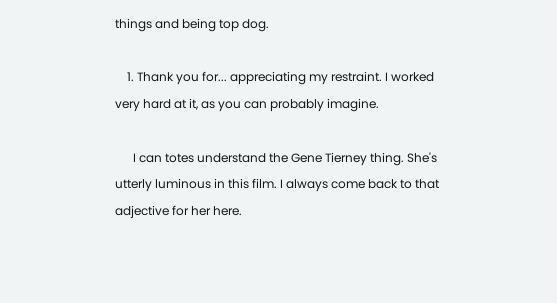things and being top dog.

    1. Thank you for... appreciating my restraint. I worked very hard at it, as you can probably imagine.

      I can totes understand the Gene Tierney thing. She's utterly luminous in this film. I always come back to that adjective for her here.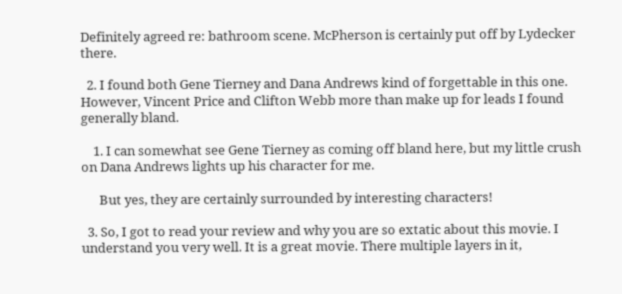Definitely agreed re: bathroom scene. McPherson is certainly put off by Lydecker there.

  2. I found both Gene Tierney and Dana Andrews kind of forgettable in this one. However, Vincent Price and Clifton Webb more than make up for leads I found generally bland.

    1. I can somewhat see Gene Tierney as coming off bland here, but my little crush on Dana Andrews lights up his character for me.

      But yes, they are certainly surrounded by interesting characters!

  3. So, I got to read your review and why you are so extatic about this movie. I understand you very well. It is a great movie. There multiple layers in it,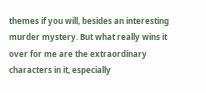themes if you will, besides an interesting murder mystery. But what really wins it over for me are the extraordinary characters in it, especially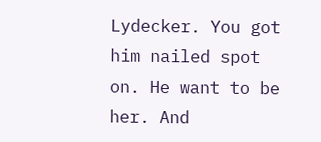Lydecker. You got him nailed spot on. He want to be her. And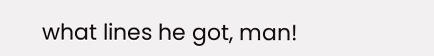what lines he got, man!